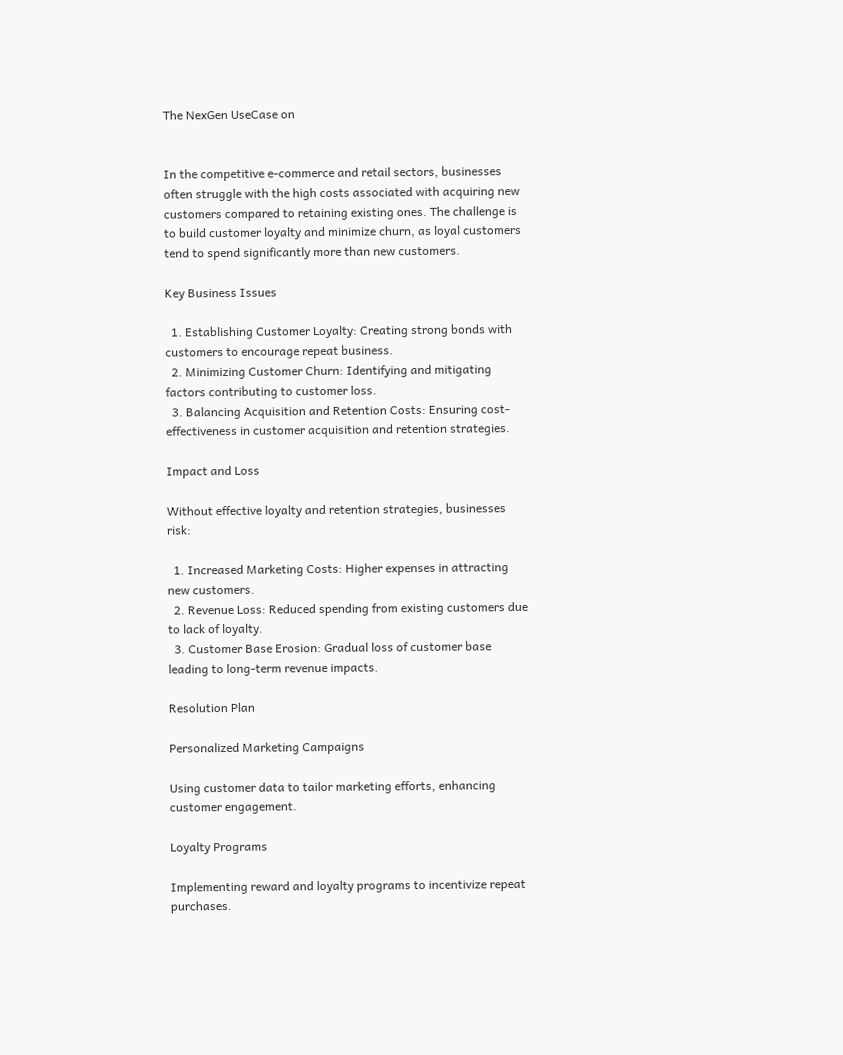The NexGen UseCase on


In the competitive e-commerce and retail sectors, businesses often struggle with the high costs associated with acquiring new customers compared to retaining existing ones. The challenge is to build customer loyalty and minimize churn, as loyal customers tend to spend significantly more than new customers.

Key Business Issues

  1. Establishing Customer Loyalty: Creating strong bonds with customers to encourage repeat business.
  2. Minimizing Customer Churn: Identifying and mitigating factors contributing to customer loss.
  3. Balancing Acquisition and Retention Costs: Ensuring cost-effectiveness in customer acquisition and retention strategies.

Impact and Loss

Without effective loyalty and retention strategies, businesses risk:

  1. Increased Marketing Costs: Higher expenses in attracting new customers.
  2. Revenue Loss: Reduced spending from existing customers due to lack of loyalty.
  3. Customer Base Erosion: Gradual loss of customer base leading to long-term revenue impacts.

Resolution Plan

Personalized Marketing Campaigns

Using customer data to tailor marketing efforts, enhancing customer engagement.

Loyalty Programs

Implementing reward and loyalty programs to incentivize repeat purchases.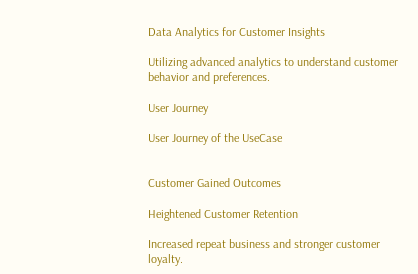Data Analytics for Customer Insights

Utilizing advanced analytics to understand customer behavior and preferences.

User Journey

User Journey of the UseCase


Customer Gained Outcomes

Heightened Customer Retention

Increased repeat business and stronger customer loyalty.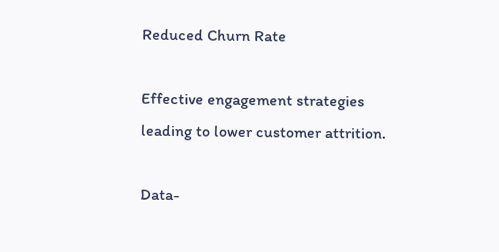Reduced Churn Rate

Effective engagement strategies leading to lower customer attrition.

Data-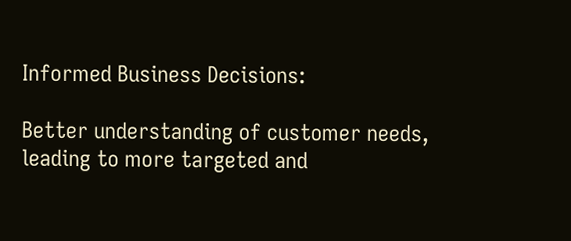Informed Business Decisions:

Better understanding of customer needs, leading to more targeted and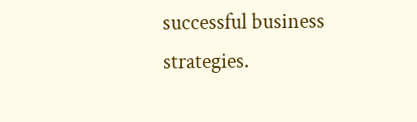successful business strategies.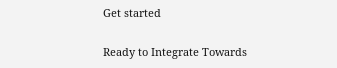Get started

Ready to Integrate Towards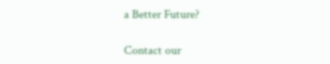a Better Future?

Contact our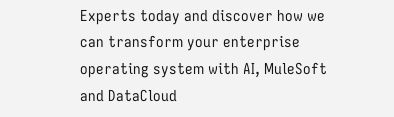Experts today and discover how we can transform your enterprise operating system with AI, MuleSoft and DataCloud